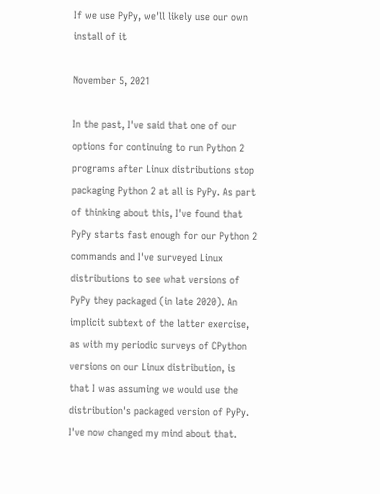If we use PyPy, we'll likely use our own install of it

November 5, 2021

In the past, I've said that one of our options for continuing to run Python 2 programs after Linux distributions stop packaging Python 2 at all is PyPy. As part of thinking about this, I've found that PyPy starts fast enough for our Python 2 commands and I've surveyed Linux distributions to see what versions of PyPy they packaged (in late 2020). An implicit subtext of the latter exercise, as with my periodic surveys of CPython versions on our Linux distribution, is that I was assuming we would use the distribution's packaged version of PyPy. I've now changed my mind about that.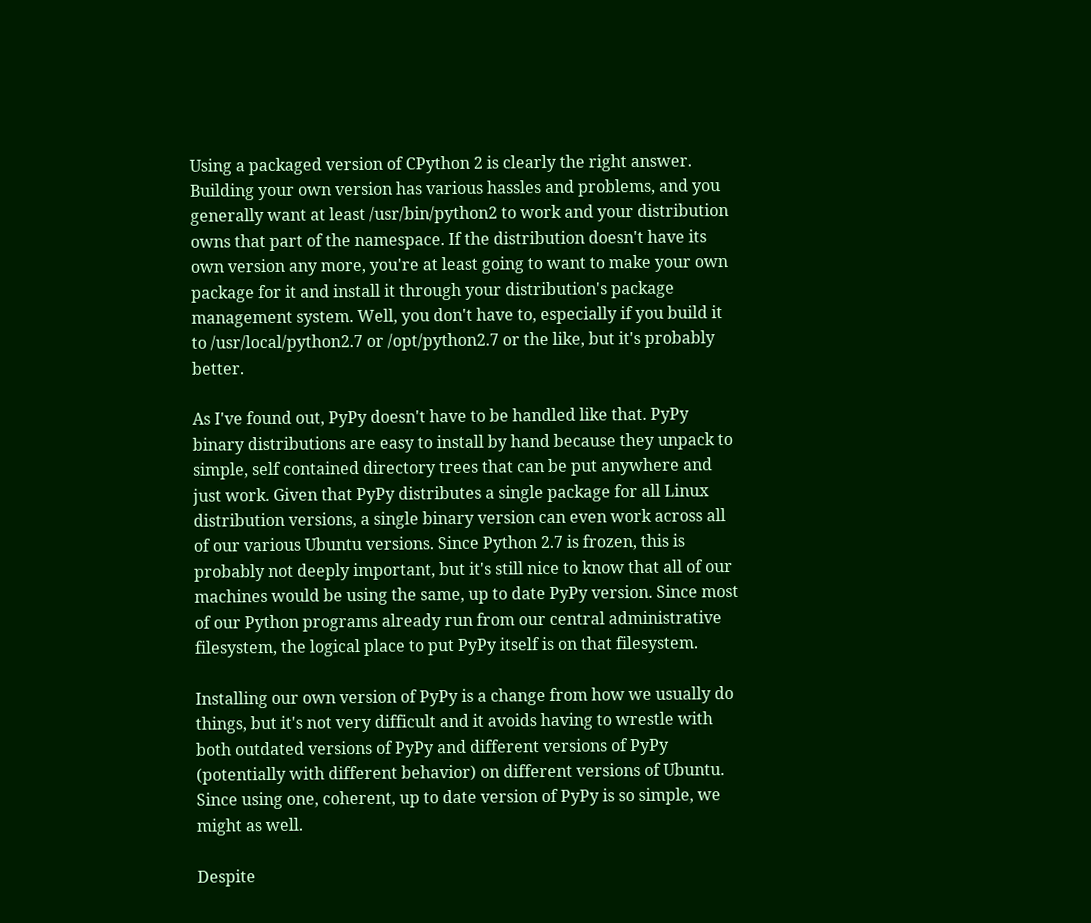Using a packaged version of CPython 2 is clearly the right answer. Building your own version has various hassles and problems, and you generally want at least /usr/bin/python2 to work and your distribution owns that part of the namespace. If the distribution doesn't have its own version any more, you're at least going to want to make your own package for it and install it through your distribution's package management system. Well, you don't have to, especially if you build it to /usr/local/python2.7 or /opt/python2.7 or the like, but it's probably better.

As I've found out, PyPy doesn't have to be handled like that. PyPy binary distributions are easy to install by hand because they unpack to simple, self contained directory trees that can be put anywhere and just work. Given that PyPy distributes a single package for all Linux distribution versions, a single binary version can even work across all of our various Ubuntu versions. Since Python 2.7 is frozen, this is probably not deeply important, but it's still nice to know that all of our machines would be using the same, up to date PyPy version. Since most of our Python programs already run from our central administrative filesystem, the logical place to put PyPy itself is on that filesystem.

Installing our own version of PyPy is a change from how we usually do things, but it's not very difficult and it avoids having to wrestle with both outdated versions of PyPy and different versions of PyPy (potentially with different behavior) on different versions of Ubuntu. Since using one, coherent, up to date version of PyPy is so simple, we might as well.

Despite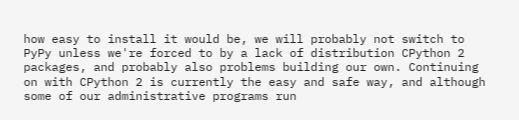how easy to install it would be, we will probably not switch to PyPy unless we're forced to by a lack of distribution CPython 2 packages, and probably also problems building our own. Continuing on with CPython 2 is currently the easy and safe way, and although some of our administrative programs run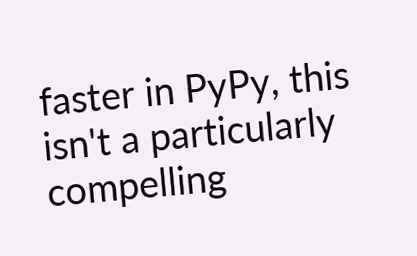faster in PyPy, this isn't a particularly compelling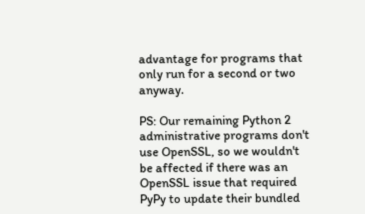advantage for programs that only run for a second or two anyway.

PS: Our remaining Python 2 administrative programs don't use OpenSSL, so we wouldn't be affected if there was an OpenSSL issue that required PyPy to update their bundled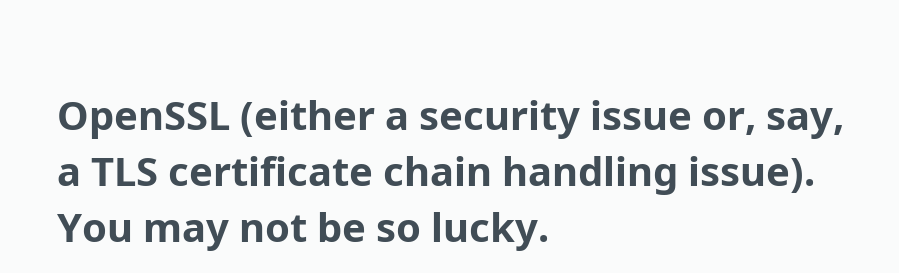OpenSSL (either a security issue or, say, a TLS certificate chain handling issue). You may not be so lucky.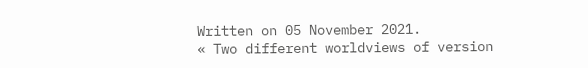Written on 05 November 2021.
« Two different worldviews of version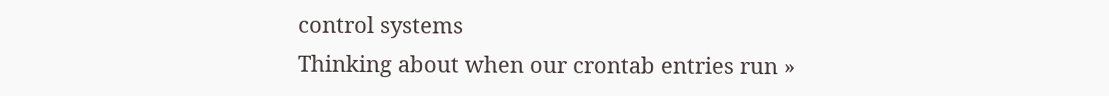control systems
Thinking about when our crontab entries run »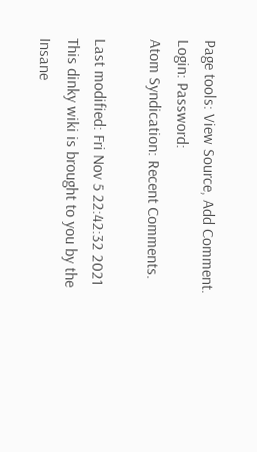Page tools: View Source, Add Comment.
Login: Password:
Atom Syndication: Recent Comments.

Last modified: Fri Nov 5 22:42:32 2021
This dinky wiki is brought to you by the Insane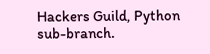Hackers Guild, Python sub-branch.